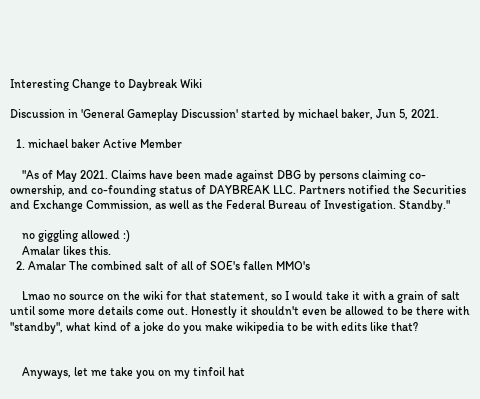Interesting Change to Daybreak Wiki

Discussion in 'General Gameplay Discussion' started by michael baker, Jun 5, 2021.

  1. michael baker Active Member

    "As of May 2021. Claims have been made against DBG by persons claiming co-ownership, and co-founding status of DAYBREAK LLC. Partners notified the Securities and Exchange Commission, as well as the Federal Bureau of Investigation. Standby."

    no giggling allowed :)
    Amalar likes this.
  2. Amalar The combined salt of all of SOE's fallen MMO's

    Lmao no source on the wiki for that statement, so I would take it with a grain of salt until some more details come out. Honestly it shouldn't even be allowed to be there with "standby", what kind of a joke do you make wikipedia to be with edits like that?


    Anyways, let me take you on my tinfoil hat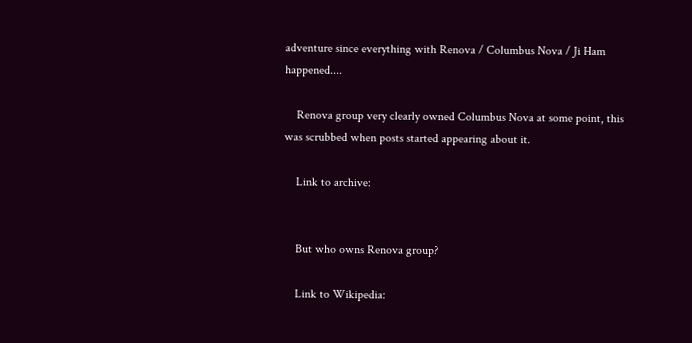adventure since everything with Renova / Columbus Nova / Ji Ham happened....

    Renova group very clearly owned Columbus Nova at some point, this was scrubbed when posts started appearing about it.

    Link to archive:


    But who owns Renova group?

    Link to Wikipedia: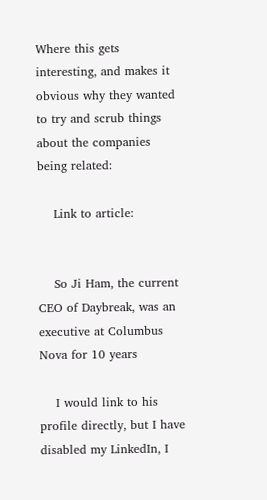Where this gets interesting, and makes it obvious why they wanted to try and scrub things about the companies being related:

    Link to article:


    So Ji Ham, the current CEO of Daybreak, was an executive at Columbus Nova for 10 years

    I would link to his profile directly, but I have disabled my LinkedIn, I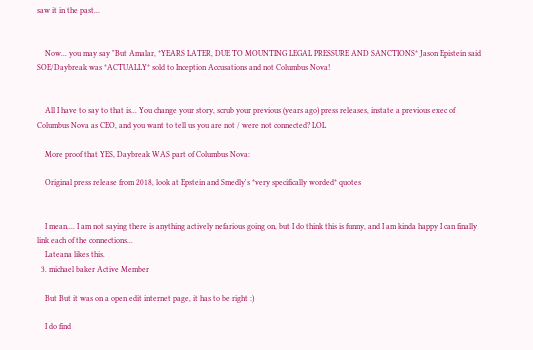saw it in the past...


    Now... you may say "But Amalar, *YEARS LATER, DUE TO MOUNTING LEGAL PRESSURE AND SANCTIONS* Jason Epistein said SOE/Daybreak was *ACTUALLY* sold to Inception Accusations and not Columbus Nova!


    All I have to say to that is... You change your story, scrub your previous (years ago) press releases, instate a previous exec of Columbus Nova as CEO, and you want to tell us you are not / were not connected? LOL

    More proof that YES, Daybreak WAS part of Columbus Nova:

    Original press release from 2018, look at Epstein and Smedly's *very specifically worded* quotes


    I mean.... I am not saying there is anything actively nefarious going on, but I do think this is funny, and I am kinda happy I can finally link each of the connections...
    Lateana likes this.
  3. michael baker Active Member

    But But it was on a open edit internet page, it has to be right :)

    I do find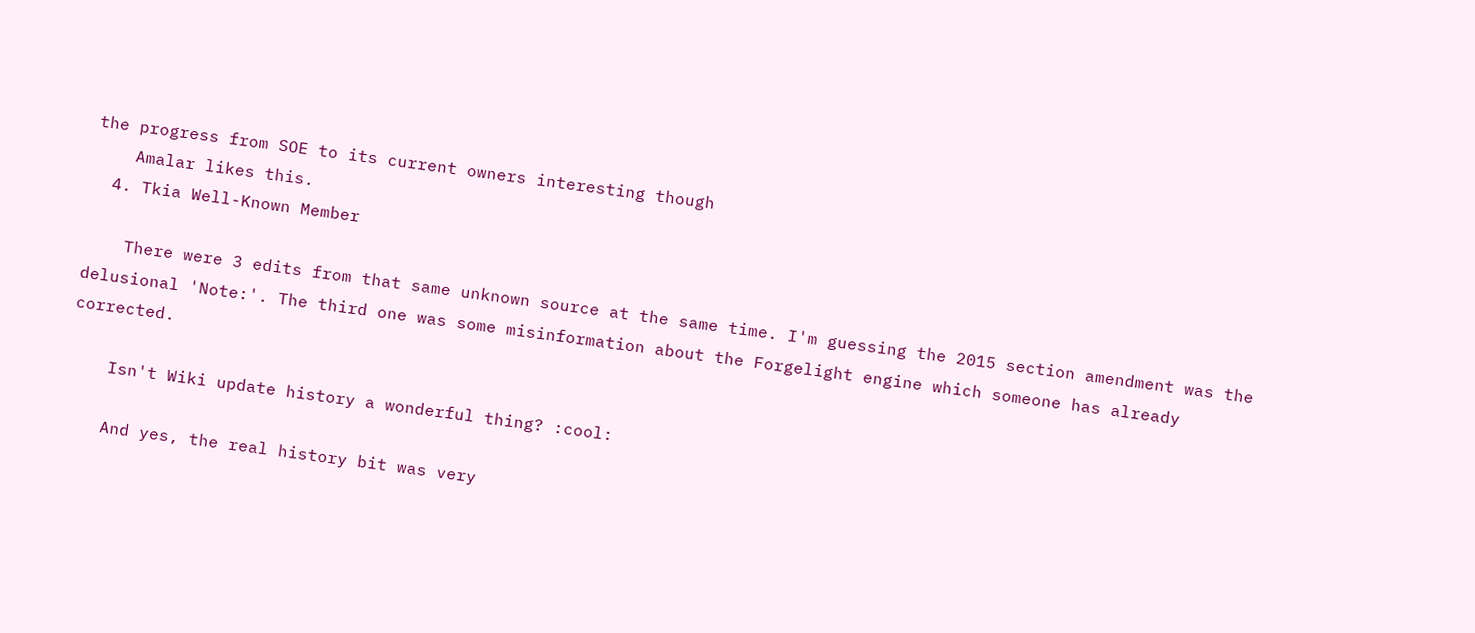the progress from SOE to its current owners interesting though
    Amalar likes this.
  4. Tkia Well-Known Member

    There were 3 edits from that same unknown source at the same time. I'm guessing the 2015 section amendment was the delusional 'Note:'. The third one was some misinformation about the Forgelight engine which someone has already corrected.

    Isn't Wiki update history a wonderful thing? :cool:

    And yes, the real history bit was very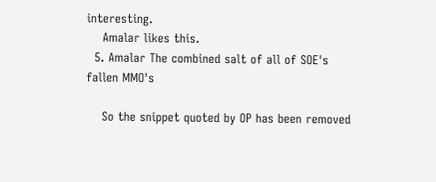interesting.
    Amalar likes this.
  5. Amalar The combined salt of all of SOE's fallen MMO's

    So the snippet quoted by OP has been removed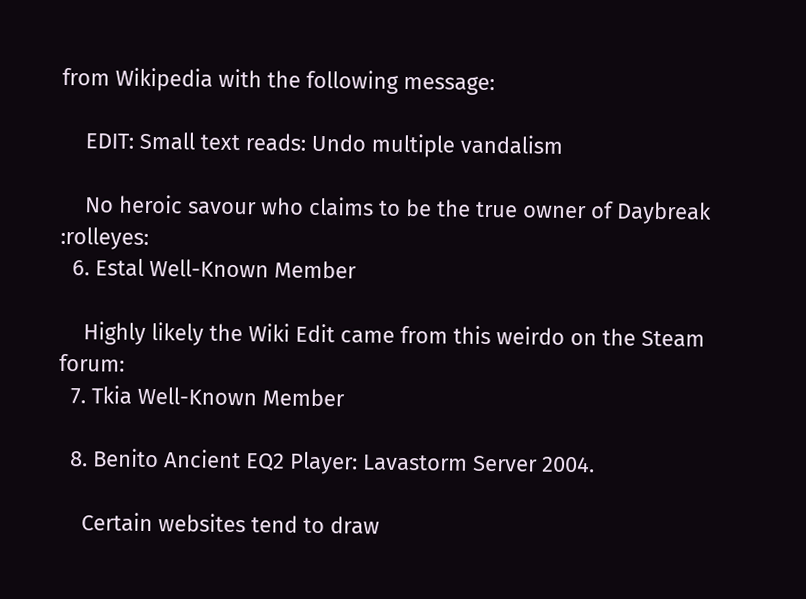from Wikipedia with the following message:

    EDIT: Small text reads: Undo multiple vandalism

    No heroic savour who claims to be the true owner of Daybreak :rolleyes:
  6. Estal Well-Known Member

    Highly likely the Wiki Edit came from this weirdo on the Steam forum:
  7. Tkia Well-Known Member

  8. Benito Ancient EQ2 Player: Lavastorm Server 2004.

    Certain websites tend to draw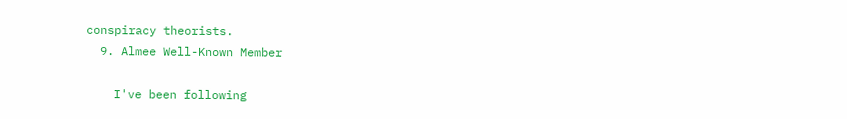conspiracy theorists.
  9. Almee Well-Known Member

    I've been following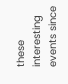these interesting events since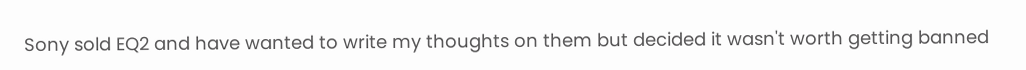Sony sold EQ2 and have wanted to write my thoughts on them but decided it wasn't worth getting banned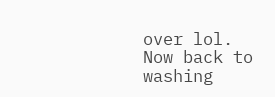over lol. Now back to washing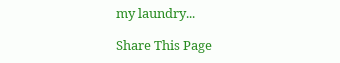my laundry...

Share This Page